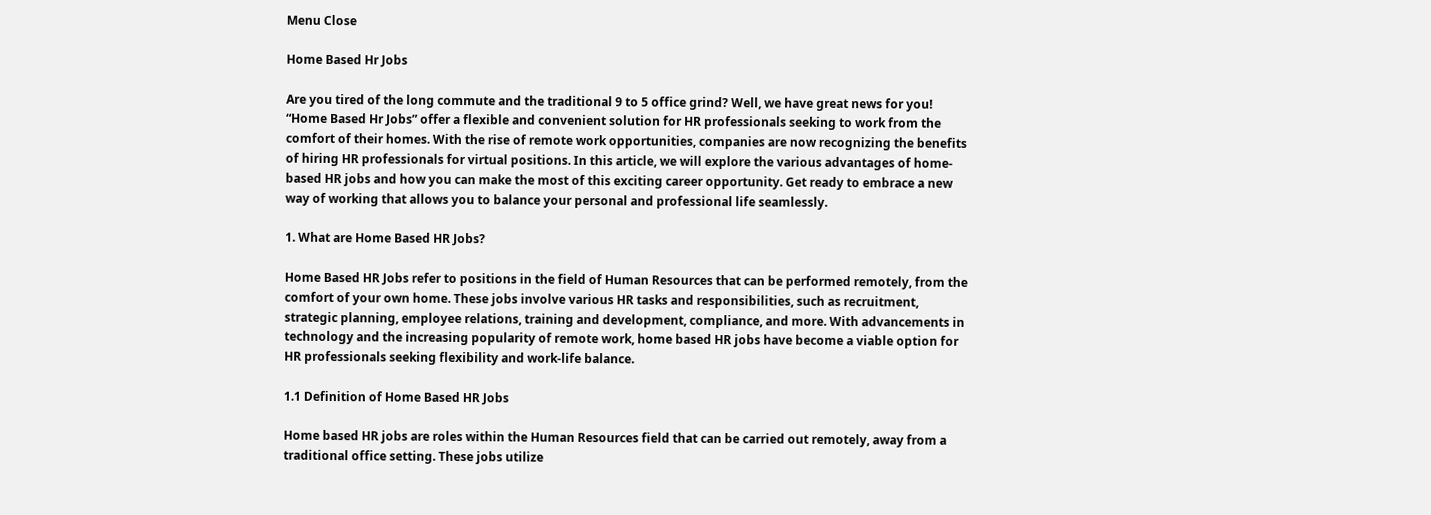Menu Close

Home Based Hr Jobs

Are you tired of the long commute and the traditional 9 to 5 office grind? Well, we have great news for you! “Home Based Hr Jobs” offer a flexible and convenient solution for HR professionals seeking to work from the comfort of their homes. With the rise of remote work opportunities, companies are now recognizing the benefits of hiring HR professionals for virtual positions. In this article, we will explore the various advantages of home-based HR jobs and how you can make the most of this exciting career opportunity. Get ready to embrace a new way of working that allows you to balance your personal and professional life seamlessly.

1. What are Home Based HR Jobs?

Home Based HR Jobs refer to positions in the field of Human Resources that can be performed remotely, from the comfort of your own home. These jobs involve various HR tasks and responsibilities, such as recruitment, strategic planning, employee relations, training and development, compliance, and more. With advancements in technology and the increasing popularity of remote work, home based HR jobs have become a viable option for HR professionals seeking flexibility and work-life balance.

1.1 Definition of Home Based HR Jobs

Home based HR jobs are roles within the Human Resources field that can be carried out remotely, away from a traditional office setting. These jobs utilize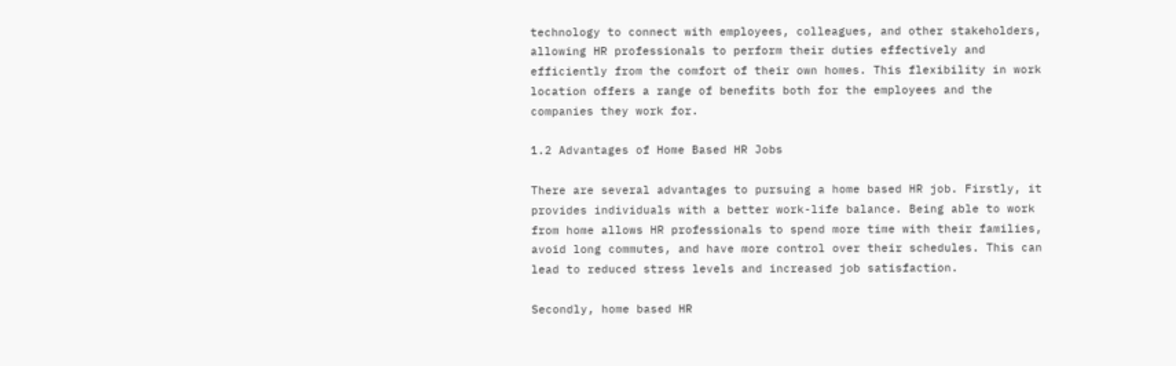technology to connect with employees, colleagues, and other stakeholders, allowing HR professionals to perform their duties effectively and efficiently from the comfort of their own homes. This flexibility in work location offers a range of benefits both for the employees and the companies they work for.

1.2 Advantages of Home Based HR Jobs

There are several advantages to pursuing a home based HR job. Firstly, it provides individuals with a better work-life balance. Being able to work from home allows HR professionals to spend more time with their families, avoid long commutes, and have more control over their schedules. This can lead to reduced stress levels and increased job satisfaction.

Secondly, home based HR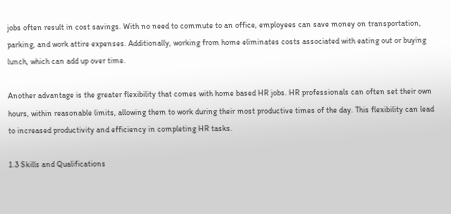jobs often result in cost savings. With no need to commute to an office, employees can save money on transportation, parking, and work attire expenses. Additionally, working from home eliminates costs associated with eating out or buying lunch, which can add up over time.

Another advantage is the greater flexibility that comes with home based HR jobs. HR professionals can often set their own hours, within reasonable limits, allowing them to work during their most productive times of the day. This flexibility can lead to increased productivity and efficiency in completing HR tasks.

1.3 Skills and Qualifications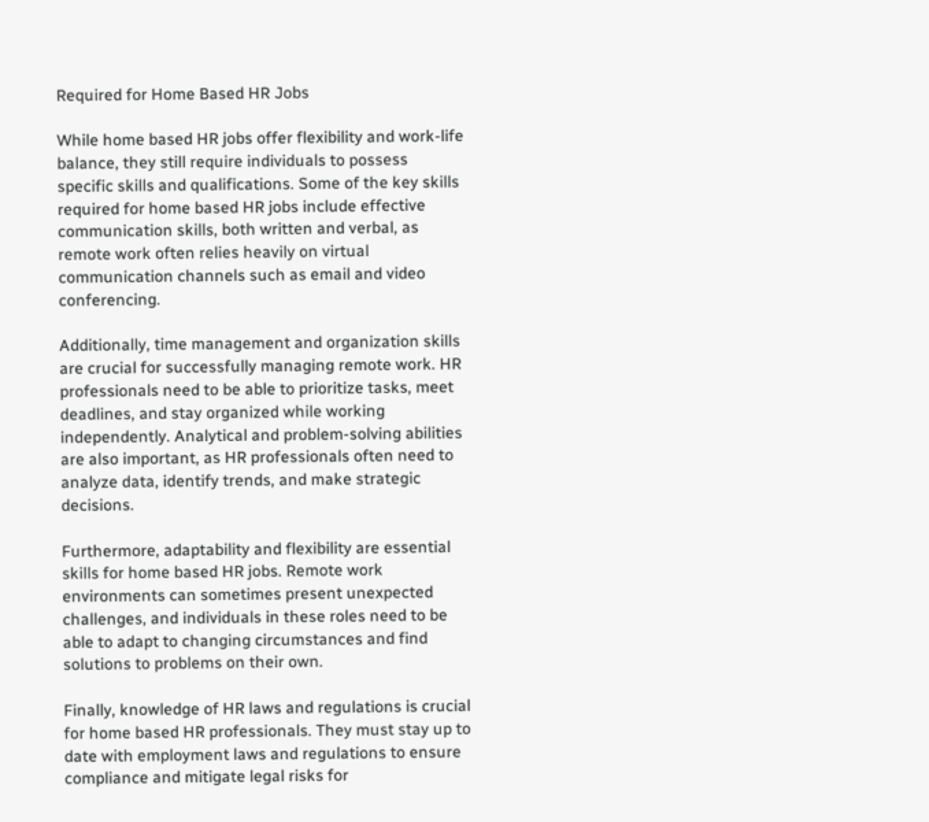Required for Home Based HR Jobs

While home based HR jobs offer flexibility and work-life balance, they still require individuals to possess specific skills and qualifications. Some of the key skills required for home based HR jobs include effective communication skills, both written and verbal, as remote work often relies heavily on virtual communication channels such as email and video conferencing.

Additionally, time management and organization skills are crucial for successfully managing remote work. HR professionals need to be able to prioritize tasks, meet deadlines, and stay organized while working independently. Analytical and problem-solving abilities are also important, as HR professionals often need to analyze data, identify trends, and make strategic decisions.

Furthermore, adaptability and flexibility are essential skills for home based HR jobs. Remote work environments can sometimes present unexpected challenges, and individuals in these roles need to be able to adapt to changing circumstances and find solutions to problems on their own.

Finally, knowledge of HR laws and regulations is crucial for home based HR professionals. They must stay up to date with employment laws and regulations to ensure compliance and mitigate legal risks for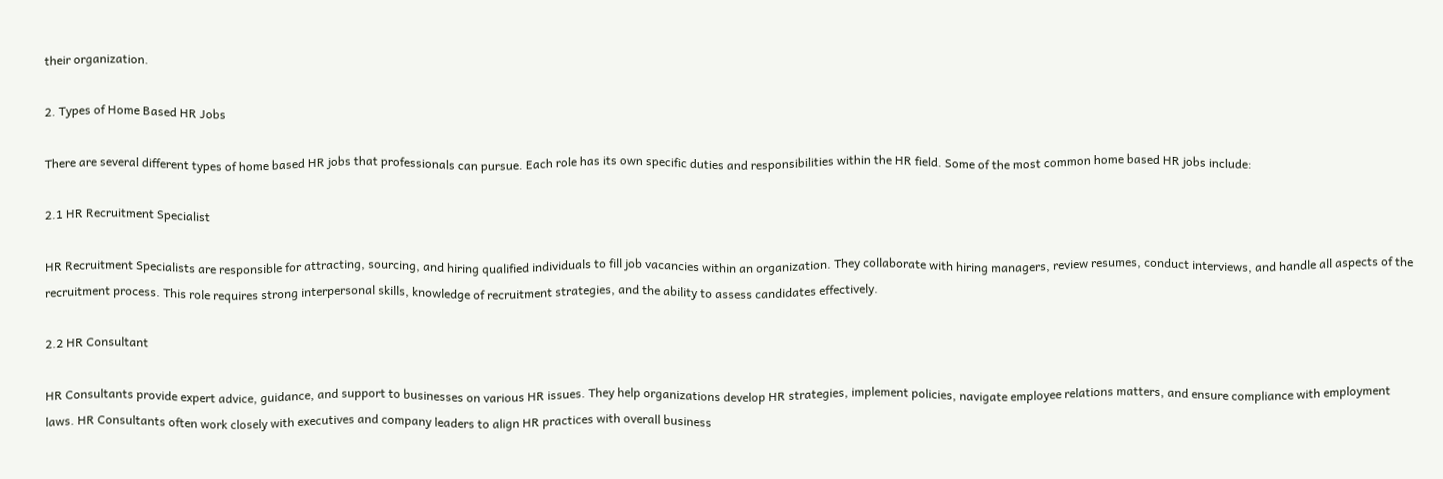their organization.

2. Types of Home Based HR Jobs

There are several different types of home based HR jobs that professionals can pursue. Each role has its own specific duties and responsibilities within the HR field. Some of the most common home based HR jobs include:

2.1 HR Recruitment Specialist

HR Recruitment Specialists are responsible for attracting, sourcing, and hiring qualified individuals to fill job vacancies within an organization. They collaborate with hiring managers, review resumes, conduct interviews, and handle all aspects of the recruitment process. This role requires strong interpersonal skills, knowledge of recruitment strategies, and the ability to assess candidates effectively.

2.2 HR Consultant

HR Consultants provide expert advice, guidance, and support to businesses on various HR issues. They help organizations develop HR strategies, implement policies, navigate employee relations matters, and ensure compliance with employment laws. HR Consultants often work closely with executives and company leaders to align HR practices with overall business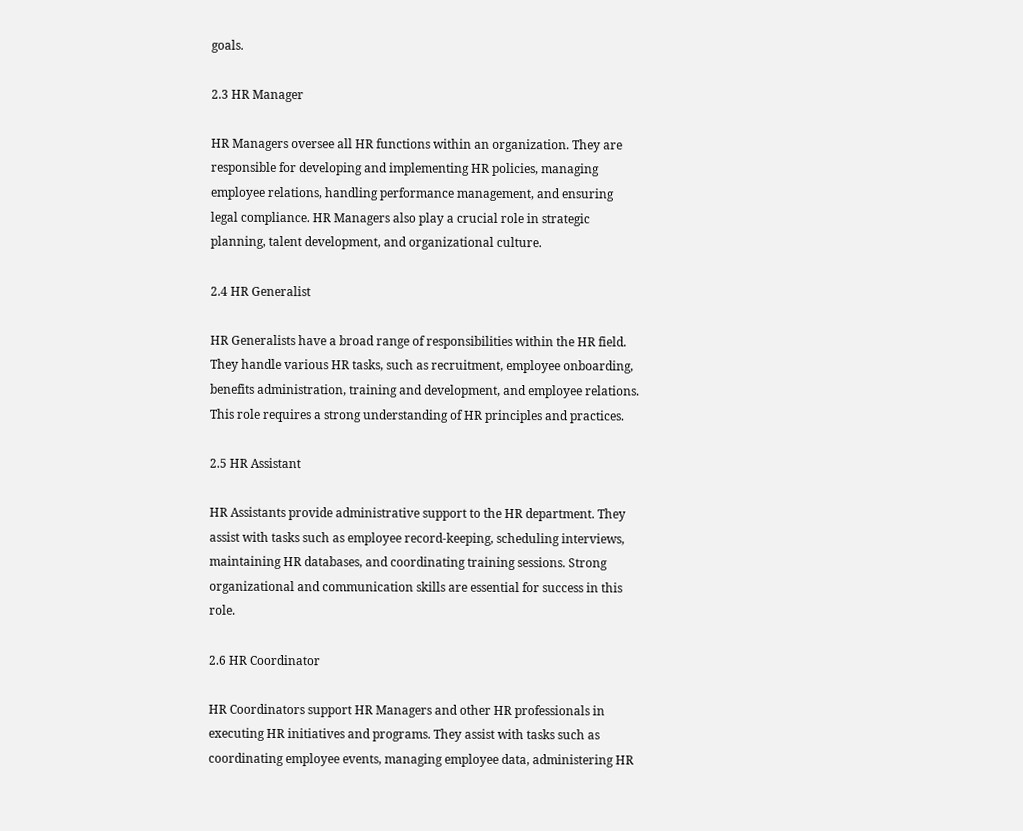goals.

2.3 HR Manager

HR Managers oversee all HR functions within an organization. They are responsible for developing and implementing HR policies, managing employee relations, handling performance management, and ensuring legal compliance. HR Managers also play a crucial role in strategic planning, talent development, and organizational culture.

2.4 HR Generalist

HR Generalists have a broad range of responsibilities within the HR field. They handle various HR tasks, such as recruitment, employee onboarding, benefits administration, training and development, and employee relations. This role requires a strong understanding of HR principles and practices.

2.5 HR Assistant

HR Assistants provide administrative support to the HR department. They assist with tasks such as employee record-keeping, scheduling interviews, maintaining HR databases, and coordinating training sessions. Strong organizational and communication skills are essential for success in this role.

2.6 HR Coordinator

HR Coordinators support HR Managers and other HR professionals in executing HR initiatives and programs. They assist with tasks such as coordinating employee events, managing employee data, administering HR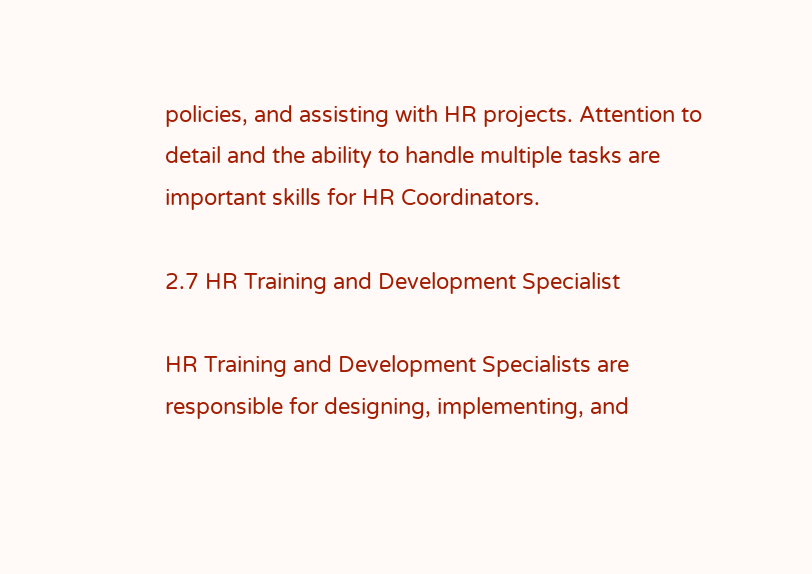policies, and assisting with HR projects. Attention to detail and the ability to handle multiple tasks are important skills for HR Coordinators.

2.7 HR Training and Development Specialist

HR Training and Development Specialists are responsible for designing, implementing, and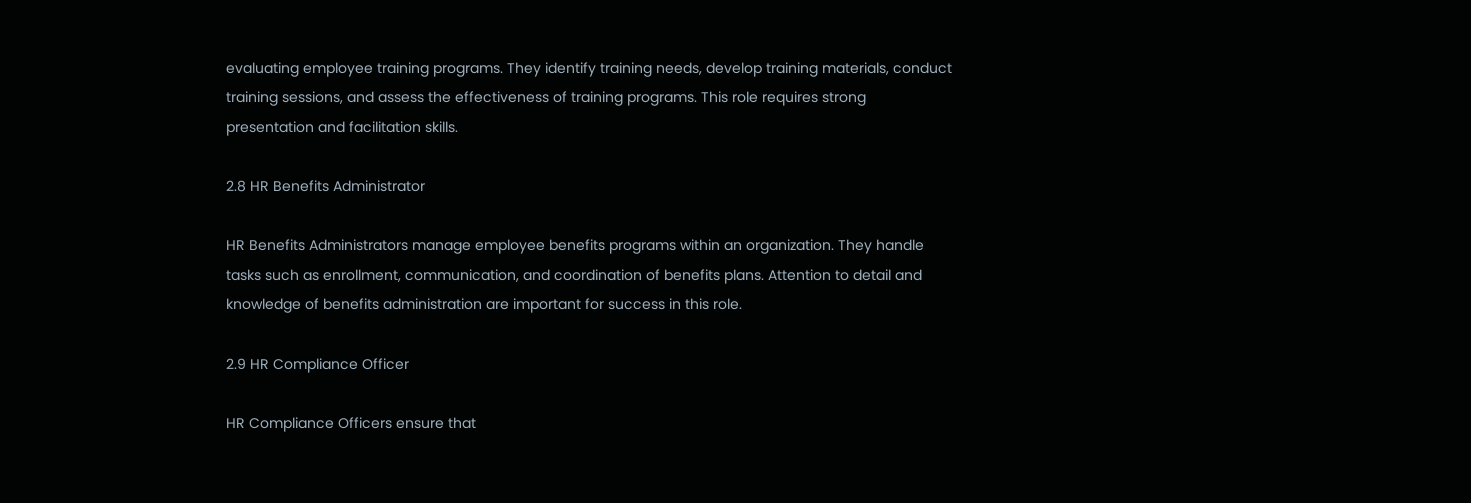evaluating employee training programs. They identify training needs, develop training materials, conduct training sessions, and assess the effectiveness of training programs. This role requires strong presentation and facilitation skills.

2.8 HR Benefits Administrator

HR Benefits Administrators manage employee benefits programs within an organization. They handle tasks such as enrollment, communication, and coordination of benefits plans. Attention to detail and knowledge of benefits administration are important for success in this role.

2.9 HR Compliance Officer

HR Compliance Officers ensure that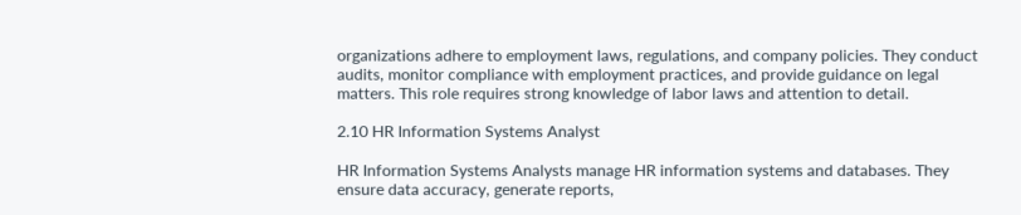organizations adhere to employment laws, regulations, and company policies. They conduct audits, monitor compliance with employment practices, and provide guidance on legal matters. This role requires strong knowledge of labor laws and attention to detail.

2.10 HR Information Systems Analyst

HR Information Systems Analysts manage HR information systems and databases. They ensure data accuracy, generate reports,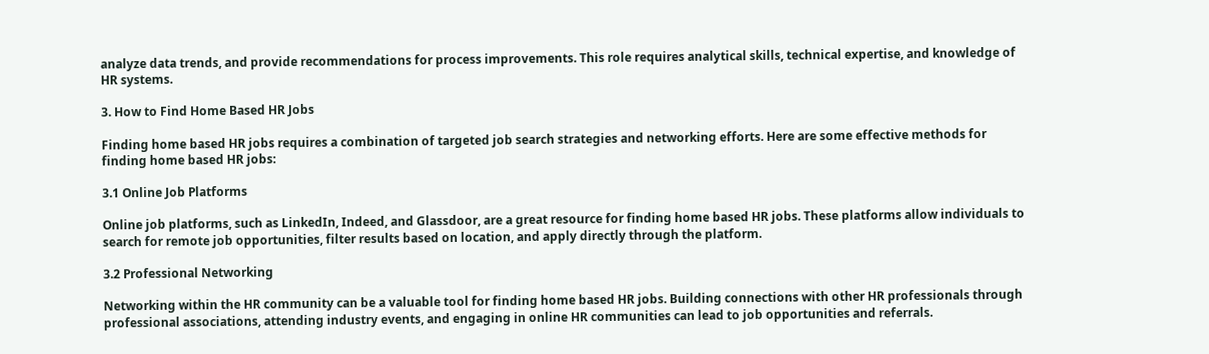analyze data trends, and provide recommendations for process improvements. This role requires analytical skills, technical expertise, and knowledge of HR systems.

3. How to Find Home Based HR Jobs

Finding home based HR jobs requires a combination of targeted job search strategies and networking efforts. Here are some effective methods for finding home based HR jobs:

3.1 Online Job Platforms

Online job platforms, such as LinkedIn, Indeed, and Glassdoor, are a great resource for finding home based HR jobs. These platforms allow individuals to search for remote job opportunities, filter results based on location, and apply directly through the platform.

3.2 Professional Networking

Networking within the HR community can be a valuable tool for finding home based HR jobs. Building connections with other HR professionals through professional associations, attending industry events, and engaging in online HR communities can lead to job opportunities and referrals.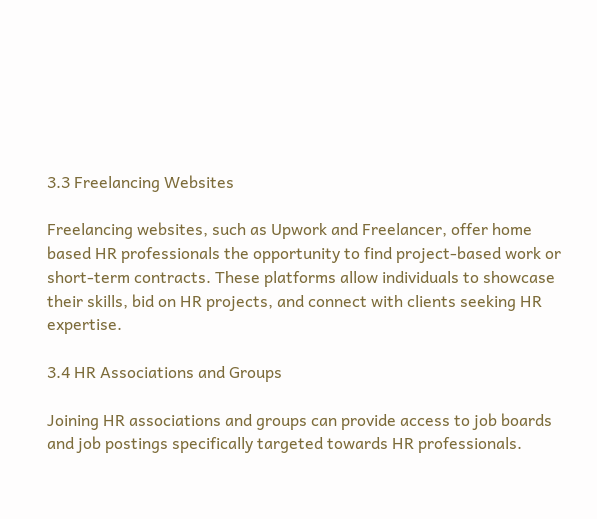3.3 Freelancing Websites

Freelancing websites, such as Upwork and Freelancer, offer home based HR professionals the opportunity to find project-based work or short-term contracts. These platforms allow individuals to showcase their skills, bid on HR projects, and connect with clients seeking HR expertise.

3.4 HR Associations and Groups

Joining HR associations and groups can provide access to job boards and job postings specifically targeted towards HR professionals.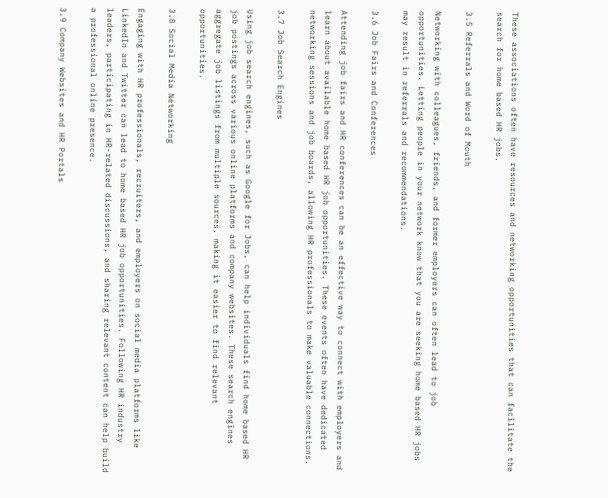These associations often have resources and networking opportunities that can facilitate the search for home based HR jobs.

3.5 Referrals and Word of Mouth

Networking with colleagues, friends, and former employers can often lead to job opportunities. Letting people in your network know that you are seeking home based HR jobs may result in referrals and recommendations.

3.6 Job Fairs and Conferences

Attending job fairs and HR conferences can be an effective way to connect with employers and learn about available home based HR job opportunities. These events often have dedicated networking sessions and job boards, allowing HR professionals to make valuable connections.

3.7 Job Search Engines

Using job search engines, such as Google for Jobs, can help individuals find home based HR job postings across various online platforms and company websites. These search engines aggregate job listings from multiple sources, making it easier to find relevant opportunities.

3.8 Social Media Networking

Engaging with HR professionals, recruiters, and employers on social media platforms like LinkedIn and Twitter can lead to home based HR job opportunities. Following HR industry leaders, participating in HR-related discussions, and sharing relevant content can help build a professional online presence.

3.9 Company Websites and HR Portals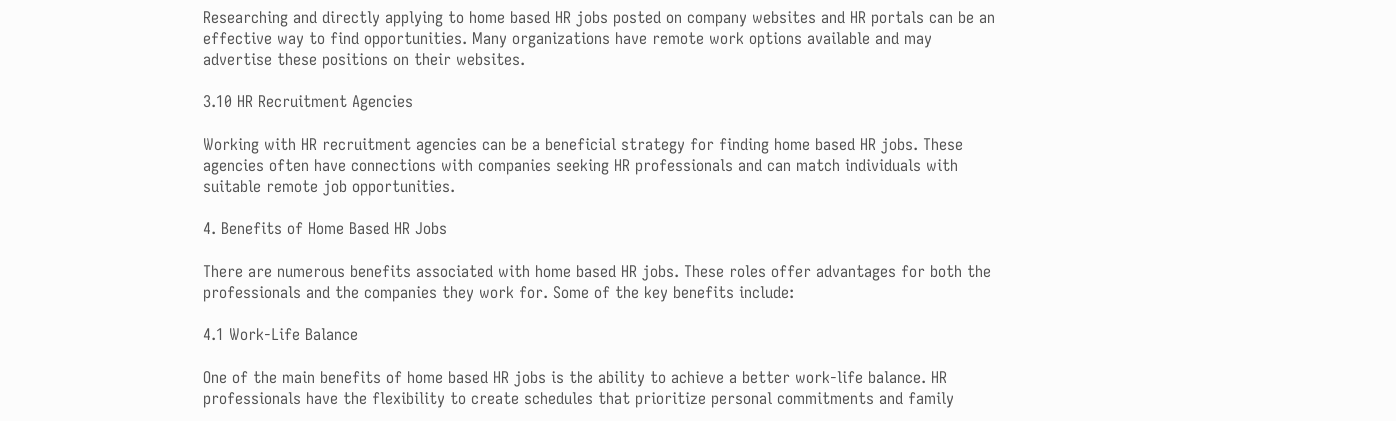Researching and directly applying to home based HR jobs posted on company websites and HR portals can be an effective way to find opportunities. Many organizations have remote work options available and may advertise these positions on their websites.

3.10 HR Recruitment Agencies

Working with HR recruitment agencies can be a beneficial strategy for finding home based HR jobs. These agencies often have connections with companies seeking HR professionals and can match individuals with suitable remote job opportunities.

4. Benefits of Home Based HR Jobs

There are numerous benefits associated with home based HR jobs. These roles offer advantages for both the professionals and the companies they work for. Some of the key benefits include:

4.1 Work-Life Balance

One of the main benefits of home based HR jobs is the ability to achieve a better work-life balance. HR professionals have the flexibility to create schedules that prioritize personal commitments and family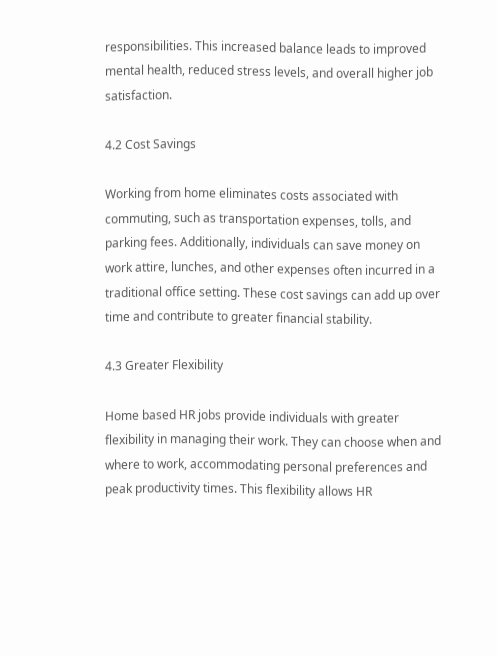responsibilities. This increased balance leads to improved mental health, reduced stress levels, and overall higher job satisfaction.

4.2 Cost Savings

Working from home eliminates costs associated with commuting, such as transportation expenses, tolls, and parking fees. Additionally, individuals can save money on work attire, lunches, and other expenses often incurred in a traditional office setting. These cost savings can add up over time and contribute to greater financial stability.

4.3 Greater Flexibility

Home based HR jobs provide individuals with greater flexibility in managing their work. They can choose when and where to work, accommodating personal preferences and peak productivity times. This flexibility allows HR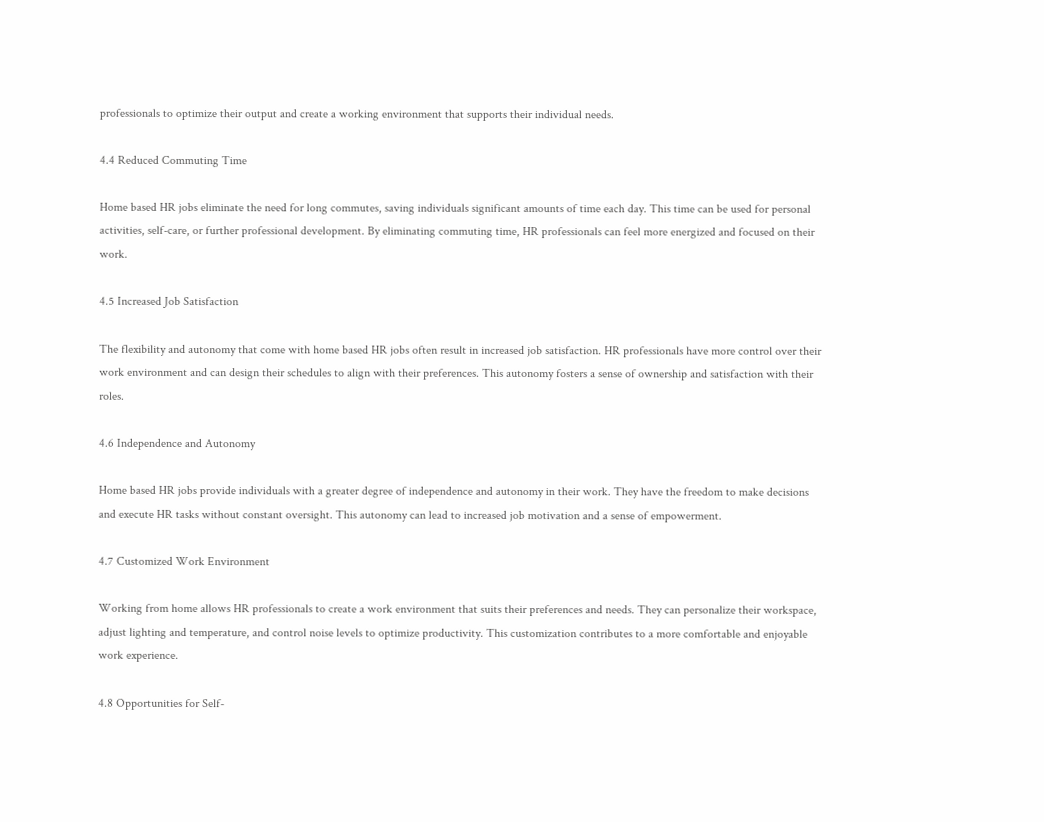professionals to optimize their output and create a working environment that supports their individual needs.

4.4 Reduced Commuting Time

Home based HR jobs eliminate the need for long commutes, saving individuals significant amounts of time each day. This time can be used for personal activities, self-care, or further professional development. By eliminating commuting time, HR professionals can feel more energized and focused on their work.

4.5 Increased Job Satisfaction

The flexibility and autonomy that come with home based HR jobs often result in increased job satisfaction. HR professionals have more control over their work environment and can design their schedules to align with their preferences. This autonomy fosters a sense of ownership and satisfaction with their roles.

4.6 Independence and Autonomy

Home based HR jobs provide individuals with a greater degree of independence and autonomy in their work. They have the freedom to make decisions and execute HR tasks without constant oversight. This autonomy can lead to increased job motivation and a sense of empowerment.

4.7 Customized Work Environment

Working from home allows HR professionals to create a work environment that suits their preferences and needs. They can personalize their workspace, adjust lighting and temperature, and control noise levels to optimize productivity. This customization contributes to a more comfortable and enjoyable work experience.

4.8 Opportunities for Self-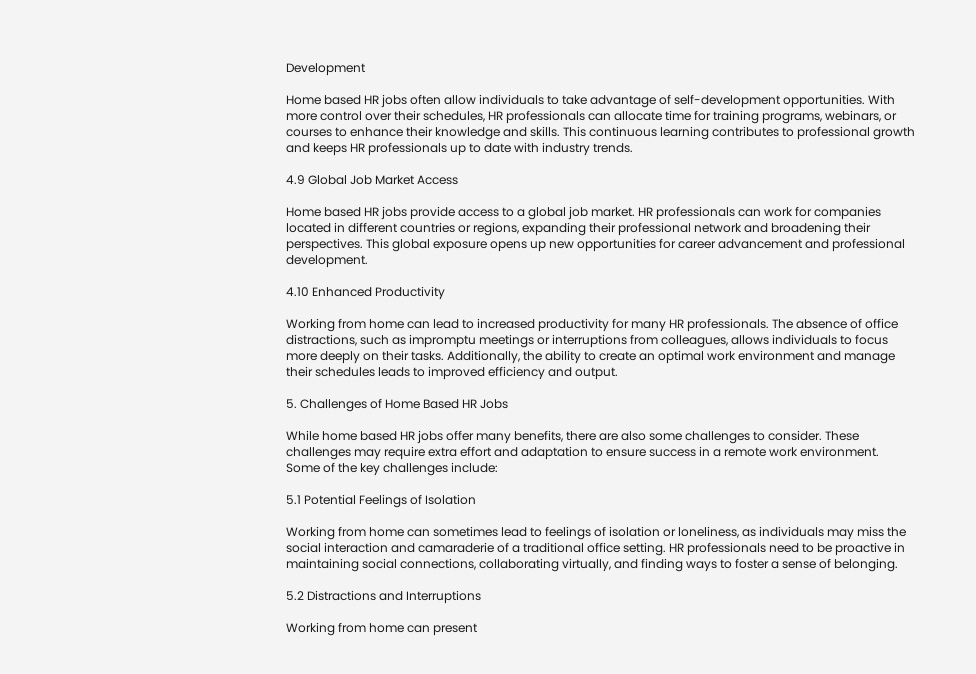Development

Home based HR jobs often allow individuals to take advantage of self-development opportunities. With more control over their schedules, HR professionals can allocate time for training programs, webinars, or courses to enhance their knowledge and skills. This continuous learning contributes to professional growth and keeps HR professionals up to date with industry trends.

4.9 Global Job Market Access

Home based HR jobs provide access to a global job market. HR professionals can work for companies located in different countries or regions, expanding their professional network and broadening their perspectives. This global exposure opens up new opportunities for career advancement and professional development.

4.10 Enhanced Productivity

Working from home can lead to increased productivity for many HR professionals. The absence of office distractions, such as impromptu meetings or interruptions from colleagues, allows individuals to focus more deeply on their tasks. Additionally, the ability to create an optimal work environment and manage their schedules leads to improved efficiency and output.

5. Challenges of Home Based HR Jobs

While home based HR jobs offer many benefits, there are also some challenges to consider. These challenges may require extra effort and adaptation to ensure success in a remote work environment. Some of the key challenges include:

5.1 Potential Feelings of Isolation

Working from home can sometimes lead to feelings of isolation or loneliness, as individuals may miss the social interaction and camaraderie of a traditional office setting. HR professionals need to be proactive in maintaining social connections, collaborating virtually, and finding ways to foster a sense of belonging.

5.2 Distractions and Interruptions

Working from home can present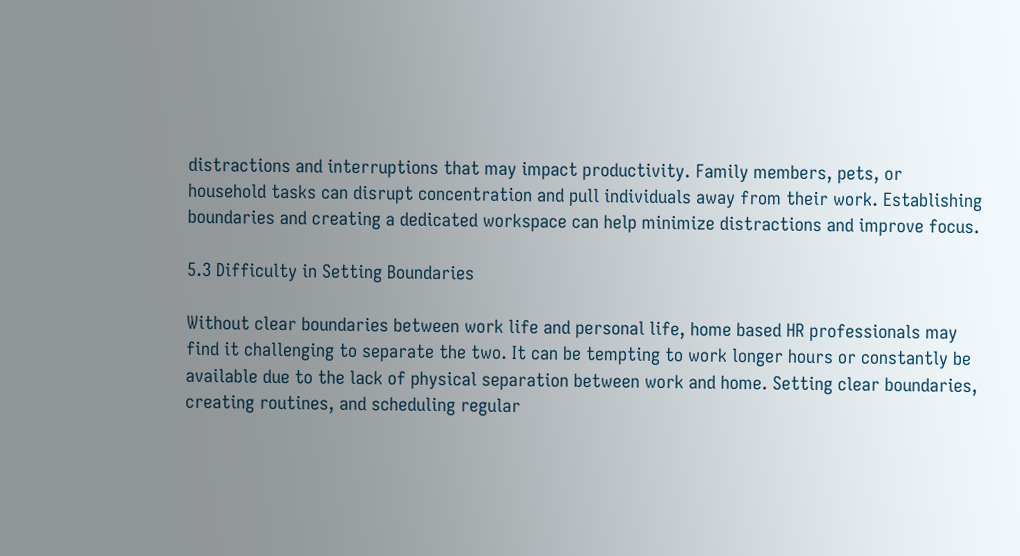distractions and interruptions that may impact productivity. Family members, pets, or household tasks can disrupt concentration and pull individuals away from their work. Establishing boundaries and creating a dedicated workspace can help minimize distractions and improve focus.

5.3 Difficulty in Setting Boundaries

Without clear boundaries between work life and personal life, home based HR professionals may find it challenging to separate the two. It can be tempting to work longer hours or constantly be available due to the lack of physical separation between work and home. Setting clear boundaries, creating routines, and scheduling regular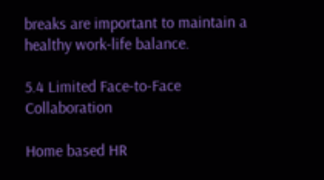breaks are important to maintain a healthy work-life balance.

5.4 Limited Face-to-Face Collaboration

Home based HR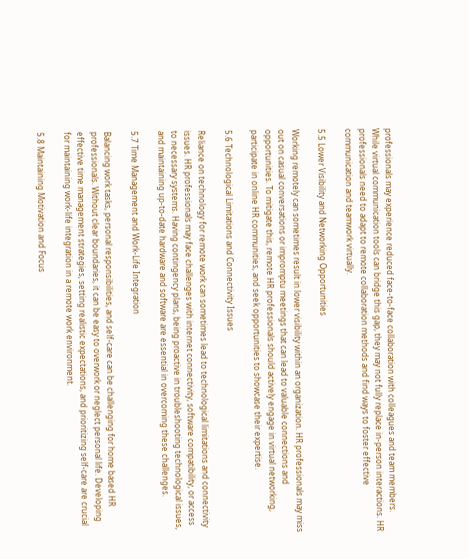professionals may experience reduced face-to-face collaboration with colleagues and team members. While virtual communication tools can bridge this gap, they may not fully replace in-person interactions. HR professionals need to adapt to remote collaboration methods and find ways to foster effective communication and teamwork virtually.

5.5 Lower Visibility and Networking Opportunities

Working remotely can sometimes result in lower visibility within an organization. HR professionals may miss out on casual conversations or impromptu meetings that can lead to valuable connections and opportunities. To mitigate this, remote HR professionals should actively engage in virtual networking, participate in online HR communities, and seek opportunities to showcase their expertise.

5.6 Technological Limitations and Connectivity Issues

Reliance on technology for remote work can sometimes lead to technological limitations and connectivity issues. HR professionals may face challenges with internet connectivity, software compatibility, or access to necessary systems. Having contingency plans, being proactive in troubleshooting technological issues, and maintaining up-to-date hardware and software are essential in overcoming these challenges.

5.7 Time Management and Work-Life Integration

Balancing work tasks, personal responsibilities, and self-care can be challenging for home based HR professionals. Without clear boundaries, it can be easy to overwork or neglect personal life. Developing effective time management strategies, setting realistic expectations, and prioritizing self-care are crucial for maintaining work-life integration in a remote work environment.

5.8 Maintaining Motivation and Focus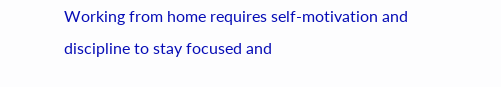Working from home requires self-motivation and discipline to stay focused and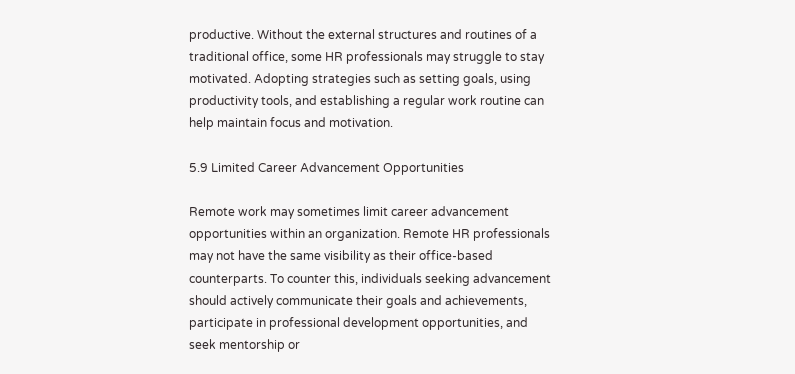productive. Without the external structures and routines of a traditional office, some HR professionals may struggle to stay motivated. Adopting strategies such as setting goals, using productivity tools, and establishing a regular work routine can help maintain focus and motivation.

5.9 Limited Career Advancement Opportunities

Remote work may sometimes limit career advancement opportunities within an organization. Remote HR professionals may not have the same visibility as their office-based counterparts. To counter this, individuals seeking advancement should actively communicate their goals and achievements, participate in professional development opportunities, and seek mentorship or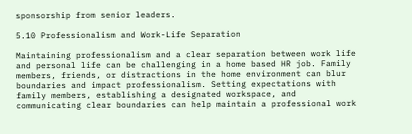sponsorship from senior leaders.

5.10 Professionalism and Work-Life Separation

Maintaining professionalism and a clear separation between work life and personal life can be challenging in a home based HR job. Family members, friends, or distractions in the home environment can blur boundaries and impact professionalism. Setting expectations with family members, establishing a designated workspace, and communicating clear boundaries can help maintain a professional work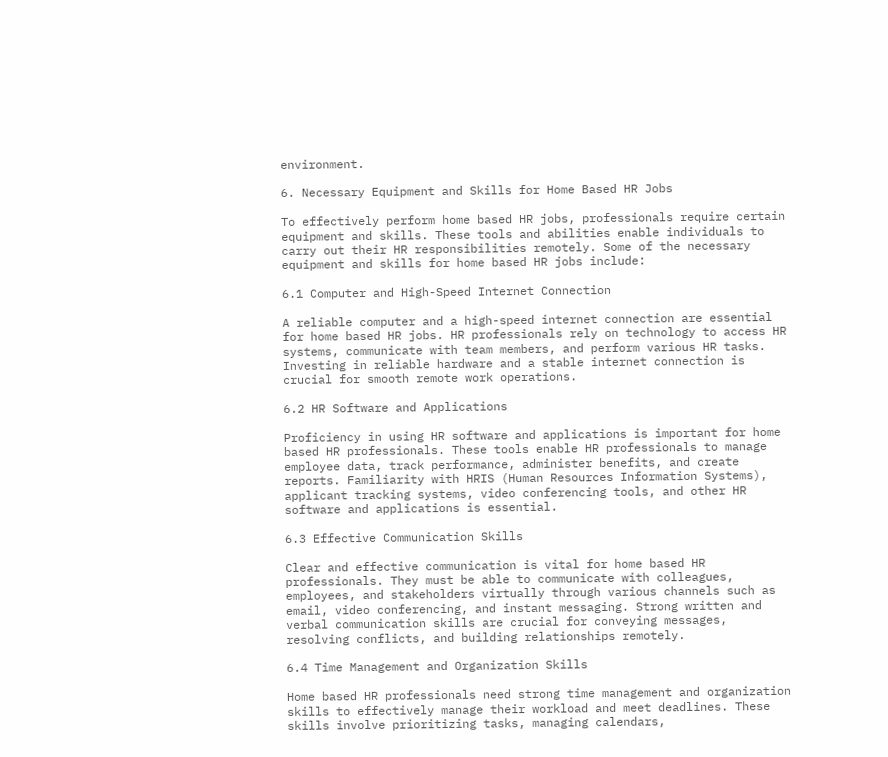environment.

6. Necessary Equipment and Skills for Home Based HR Jobs

To effectively perform home based HR jobs, professionals require certain equipment and skills. These tools and abilities enable individuals to carry out their HR responsibilities remotely. Some of the necessary equipment and skills for home based HR jobs include:

6.1 Computer and High-Speed Internet Connection

A reliable computer and a high-speed internet connection are essential for home based HR jobs. HR professionals rely on technology to access HR systems, communicate with team members, and perform various HR tasks. Investing in reliable hardware and a stable internet connection is crucial for smooth remote work operations.

6.2 HR Software and Applications

Proficiency in using HR software and applications is important for home based HR professionals. These tools enable HR professionals to manage employee data, track performance, administer benefits, and create reports. Familiarity with HRIS (Human Resources Information Systems), applicant tracking systems, video conferencing tools, and other HR software and applications is essential.

6.3 Effective Communication Skills

Clear and effective communication is vital for home based HR professionals. They must be able to communicate with colleagues, employees, and stakeholders virtually through various channels such as email, video conferencing, and instant messaging. Strong written and verbal communication skills are crucial for conveying messages, resolving conflicts, and building relationships remotely.

6.4 Time Management and Organization Skills

Home based HR professionals need strong time management and organization skills to effectively manage their workload and meet deadlines. These skills involve prioritizing tasks, managing calendars,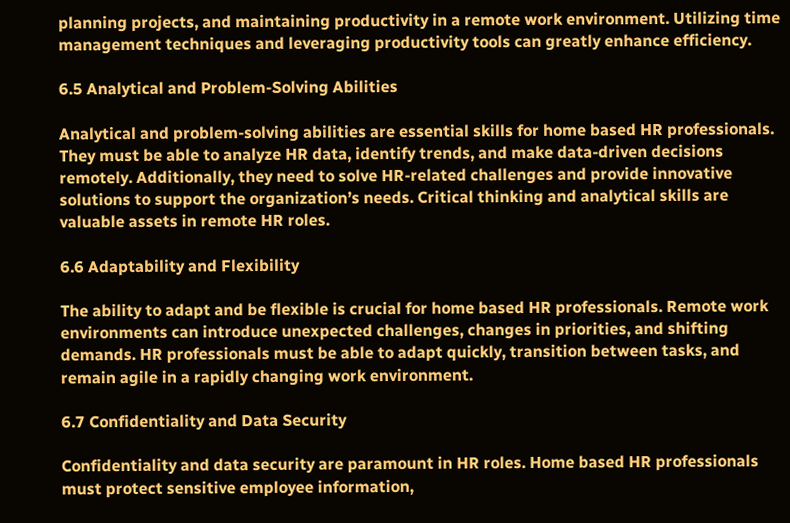planning projects, and maintaining productivity in a remote work environment. Utilizing time management techniques and leveraging productivity tools can greatly enhance efficiency.

6.5 Analytical and Problem-Solving Abilities

Analytical and problem-solving abilities are essential skills for home based HR professionals. They must be able to analyze HR data, identify trends, and make data-driven decisions remotely. Additionally, they need to solve HR-related challenges and provide innovative solutions to support the organization’s needs. Critical thinking and analytical skills are valuable assets in remote HR roles.

6.6 Adaptability and Flexibility

The ability to adapt and be flexible is crucial for home based HR professionals. Remote work environments can introduce unexpected challenges, changes in priorities, and shifting demands. HR professionals must be able to adapt quickly, transition between tasks, and remain agile in a rapidly changing work environment.

6.7 Confidentiality and Data Security

Confidentiality and data security are paramount in HR roles. Home based HR professionals must protect sensitive employee information,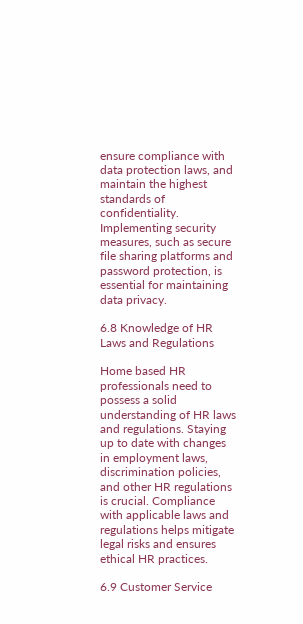ensure compliance with data protection laws, and maintain the highest standards of confidentiality. Implementing security measures, such as secure file sharing platforms and password protection, is essential for maintaining data privacy.

6.8 Knowledge of HR Laws and Regulations

Home based HR professionals need to possess a solid understanding of HR laws and regulations. Staying up to date with changes in employment laws, discrimination policies, and other HR regulations is crucial. Compliance with applicable laws and regulations helps mitigate legal risks and ensures ethical HR practices.

6.9 Customer Service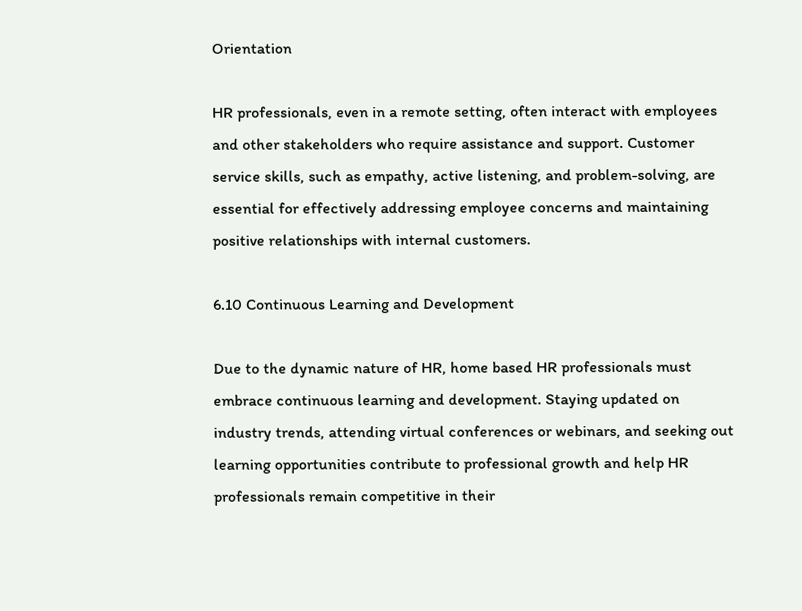Orientation

HR professionals, even in a remote setting, often interact with employees and other stakeholders who require assistance and support. Customer service skills, such as empathy, active listening, and problem-solving, are essential for effectively addressing employee concerns and maintaining positive relationships with internal customers.

6.10 Continuous Learning and Development

Due to the dynamic nature of HR, home based HR professionals must embrace continuous learning and development. Staying updated on industry trends, attending virtual conferences or webinars, and seeking out learning opportunities contribute to professional growth and help HR professionals remain competitive in their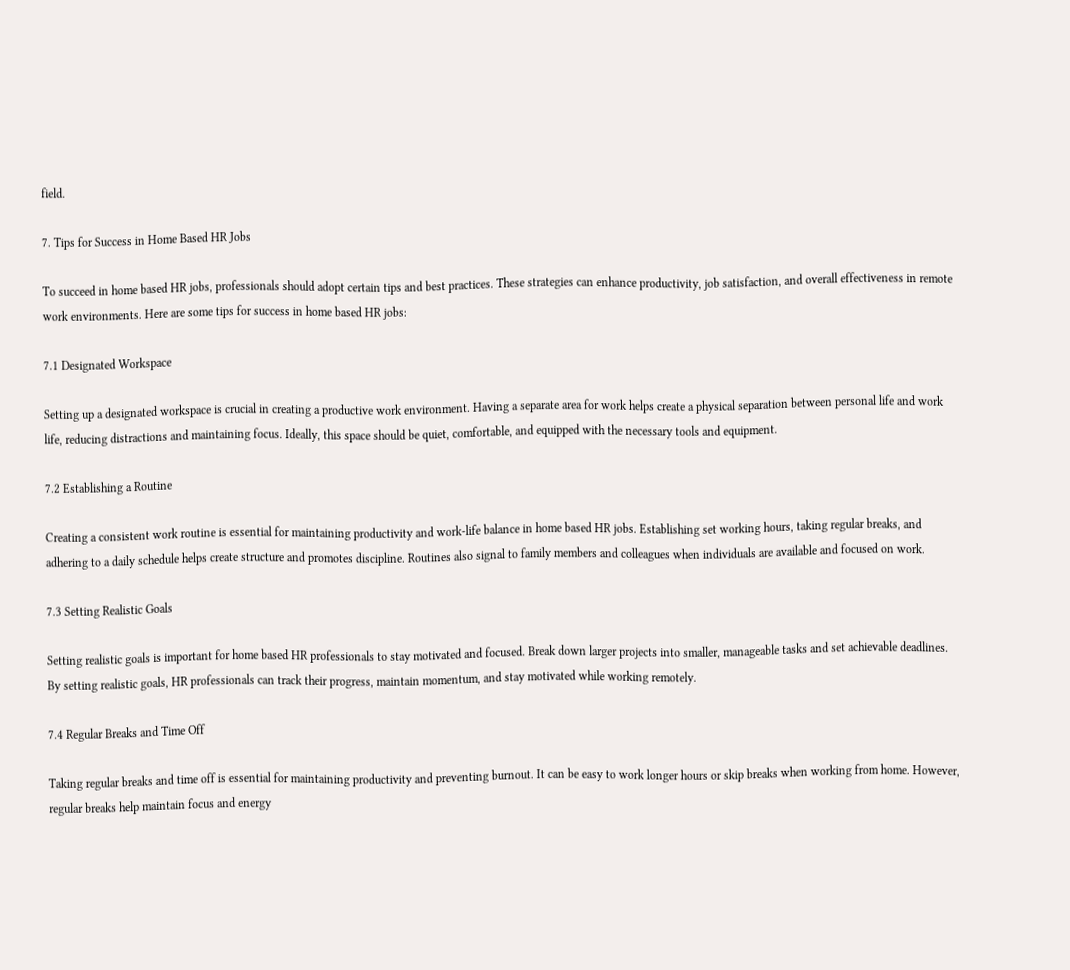field.

7. Tips for Success in Home Based HR Jobs

To succeed in home based HR jobs, professionals should adopt certain tips and best practices. These strategies can enhance productivity, job satisfaction, and overall effectiveness in remote work environments. Here are some tips for success in home based HR jobs:

7.1 Designated Workspace

Setting up a designated workspace is crucial in creating a productive work environment. Having a separate area for work helps create a physical separation between personal life and work life, reducing distractions and maintaining focus. Ideally, this space should be quiet, comfortable, and equipped with the necessary tools and equipment.

7.2 Establishing a Routine

Creating a consistent work routine is essential for maintaining productivity and work-life balance in home based HR jobs. Establishing set working hours, taking regular breaks, and adhering to a daily schedule helps create structure and promotes discipline. Routines also signal to family members and colleagues when individuals are available and focused on work.

7.3 Setting Realistic Goals

Setting realistic goals is important for home based HR professionals to stay motivated and focused. Break down larger projects into smaller, manageable tasks and set achievable deadlines. By setting realistic goals, HR professionals can track their progress, maintain momentum, and stay motivated while working remotely.

7.4 Regular Breaks and Time Off

Taking regular breaks and time off is essential for maintaining productivity and preventing burnout. It can be easy to work longer hours or skip breaks when working from home. However, regular breaks help maintain focus and energy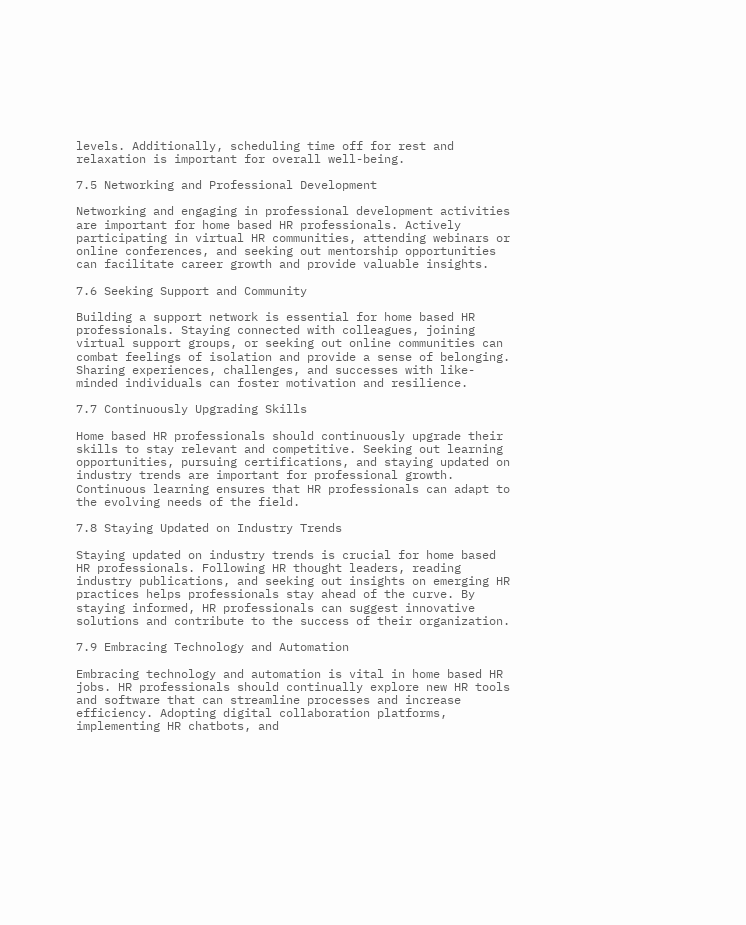levels. Additionally, scheduling time off for rest and relaxation is important for overall well-being.

7.5 Networking and Professional Development

Networking and engaging in professional development activities are important for home based HR professionals. Actively participating in virtual HR communities, attending webinars or online conferences, and seeking out mentorship opportunities can facilitate career growth and provide valuable insights.

7.6 Seeking Support and Community

Building a support network is essential for home based HR professionals. Staying connected with colleagues, joining virtual support groups, or seeking out online communities can combat feelings of isolation and provide a sense of belonging. Sharing experiences, challenges, and successes with like-minded individuals can foster motivation and resilience.

7.7 Continuously Upgrading Skills

Home based HR professionals should continuously upgrade their skills to stay relevant and competitive. Seeking out learning opportunities, pursuing certifications, and staying updated on industry trends are important for professional growth. Continuous learning ensures that HR professionals can adapt to the evolving needs of the field.

7.8 Staying Updated on Industry Trends

Staying updated on industry trends is crucial for home based HR professionals. Following HR thought leaders, reading industry publications, and seeking out insights on emerging HR practices helps professionals stay ahead of the curve. By staying informed, HR professionals can suggest innovative solutions and contribute to the success of their organization.

7.9 Embracing Technology and Automation

Embracing technology and automation is vital in home based HR jobs. HR professionals should continually explore new HR tools and software that can streamline processes and increase efficiency. Adopting digital collaboration platforms, implementing HR chatbots, and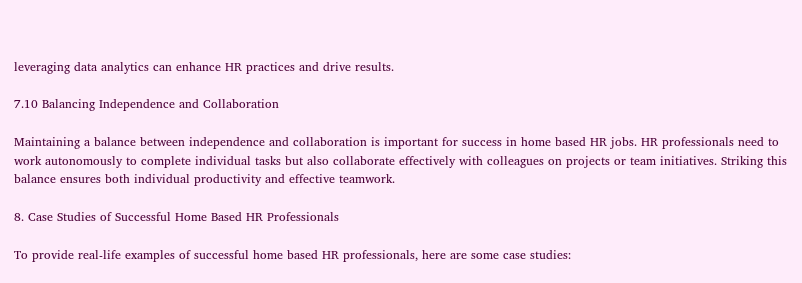leveraging data analytics can enhance HR practices and drive results.

7.10 Balancing Independence and Collaboration

Maintaining a balance between independence and collaboration is important for success in home based HR jobs. HR professionals need to work autonomously to complete individual tasks but also collaborate effectively with colleagues on projects or team initiatives. Striking this balance ensures both individual productivity and effective teamwork.

8. Case Studies of Successful Home Based HR Professionals

To provide real-life examples of successful home based HR professionals, here are some case studies: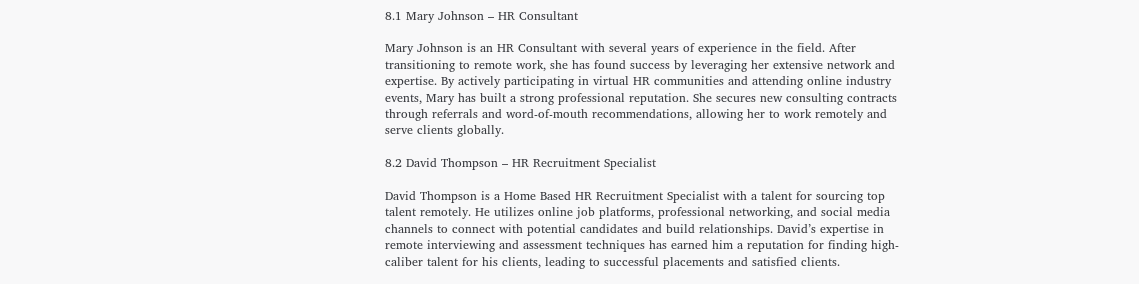8.1 Mary Johnson – HR Consultant

Mary Johnson is an HR Consultant with several years of experience in the field. After transitioning to remote work, she has found success by leveraging her extensive network and expertise. By actively participating in virtual HR communities and attending online industry events, Mary has built a strong professional reputation. She secures new consulting contracts through referrals and word-of-mouth recommendations, allowing her to work remotely and serve clients globally.

8.2 David Thompson – HR Recruitment Specialist

David Thompson is a Home Based HR Recruitment Specialist with a talent for sourcing top talent remotely. He utilizes online job platforms, professional networking, and social media channels to connect with potential candidates and build relationships. David’s expertise in remote interviewing and assessment techniques has earned him a reputation for finding high-caliber talent for his clients, leading to successful placements and satisfied clients.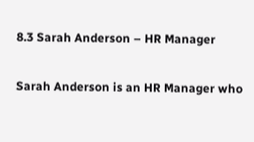8.3 Sarah Anderson – HR Manager

Sarah Anderson is an HR Manager who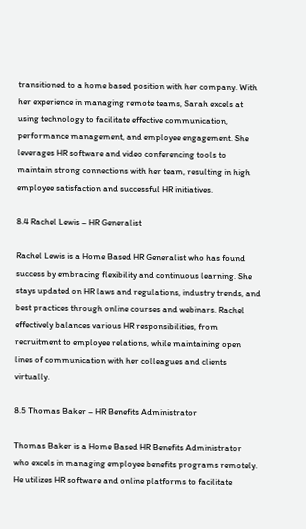transitioned to a home based position with her company. With her experience in managing remote teams, Sarah excels at using technology to facilitate effective communication, performance management, and employee engagement. She leverages HR software and video conferencing tools to maintain strong connections with her team, resulting in high employee satisfaction and successful HR initiatives.

8.4 Rachel Lewis – HR Generalist

Rachel Lewis is a Home Based HR Generalist who has found success by embracing flexibility and continuous learning. She stays updated on HR laws and regulations, industry trends, and best practices through online courses and webinars. Rachel effectively balances various HR responsibilities, from recruitment to employee relations, while maintaining open lines of communication with her colleagues and clients virtually.

8.5 Thomas Baker – HR Benefits Administrator

Thomas Baker is a Home Based HR Benefits Administrator who excels in managing employee benefits programs remotely. He utilizes HR software and online platforms to facilitate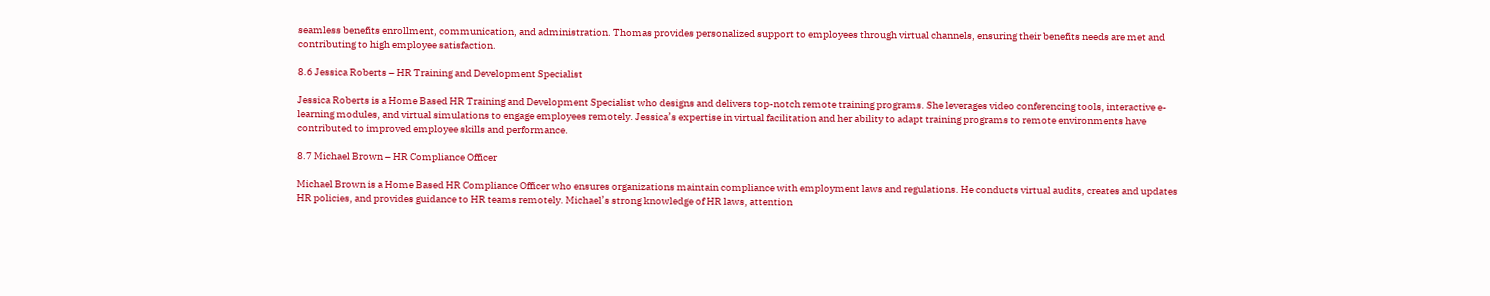seamless benefits enrollment, communication, and administration. Thomas provides personalized support to employees through virtual channels, ensuring their benefits needs are met and contributing to high employee satisfaction.

8.6 Jessica Roberts – HR Training and Development Specialist

Jessica Roberts is a Home Based HR Training and Development Specialist who designs and delivers top-notch remote training programs. She leverages video conferencing tools, interactive e-learning modules, and virtual simulations to engage employees remotely. Jessica’s expertise in virtual facilitation and her ability to adapt training programs to remote environments have contributed to improved employee skills and performance.

8.7 Michael Brown – HR Compliance Officer

Michael Brown is a Home Based HR Compliance Officer who ensures organizations maintain compliance with employment laws and regulations. He conducts virtual audits, creates and updates HR policies, and provides guidance to HR teams remotely. Michael’s strong knowledge of HR laws, attention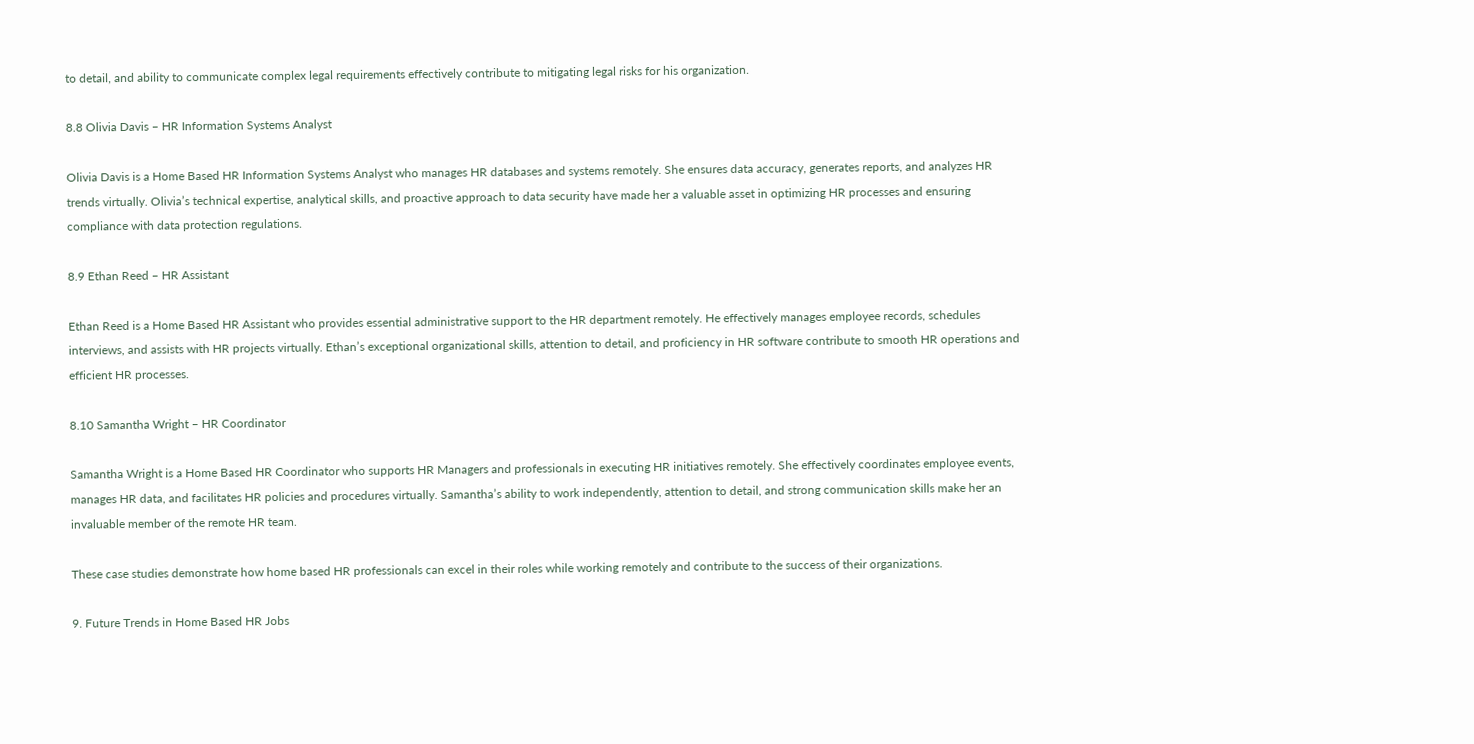to detail, and ability to communicate complex legal requirements effectively contribute to mitigating legal risks for his organization.

8.8 Olivia Davis – HR Information Systems Analyst

Olivia Davis is a Home Based HR Information Systems Analyst who manages HR databases and systems remotely. She ensures data accuracy, generates reports, and analyzes HR trends virtually. Olivia’s technical expertise, analytical skills, and proactive approach to data security have made her a valuable asset in optimizing HR processes and ensuring compliance with data protection regulations.

8.9 Ethan Reed – HR Assistant

Ethan Reed is a Home Based HR Assistant who provides essential administrative support to the HR department remotely. He effectively manages employee records, schedules interviews, and assists with HR projects virtually. Ethan’s exceptional organizational skills, attention to detail, and proficiency in HR software contribute to smooth HR operations and efficient HR processes.

8.10 Samantha Wright – HR Coordinator

Samantha Wright is a Home Based HR Coordinator who supports HR Managers and professionals in executing HR initiatives remotely. She effectively coordinates employee events, manages HR data, and facilitates HR policies and procedures virtually. Samantha’s ability to work independently, attention to detail, and strong communication skills make her an invaluable member of the remote HR team.

These case studies demonstrate how home based HR professionals can excel in their roles while working remotely and contribute to the success of their organizations.

9. Future Trends in Home Based HR Jobs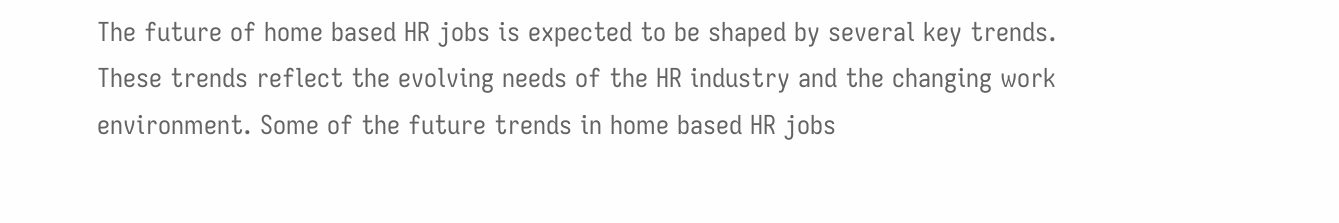The future of home based HR jobs is expected to be shaped by several key trends. These trends reflect the evolving needs of the HR industry and the changing work environment. Some of the future trends in home based HR jobs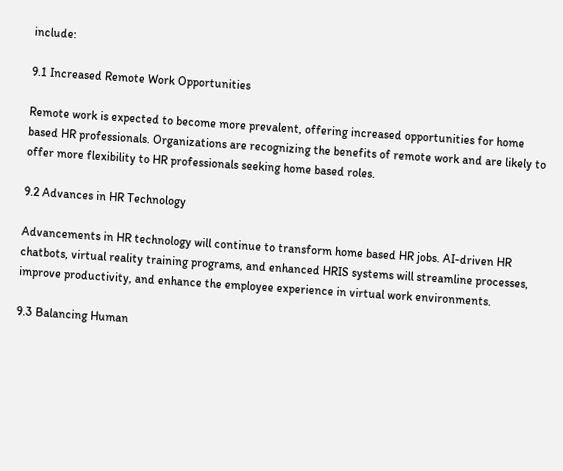include:

9.1 Increased Remote Work Opportunities

Remote work is expected to become more prevalent, offering increased opportunities for home based HR professionals. Organizations are recognizing the benefits of remote work and are likely to offer more flexibility to HR professionals seeking home based roles.

9.2 Advances in HR Technology

Advancements in HR technology will continue to transform home based HR jobs. AI-driven HR chatbots, virtual reality training programs, and enhanced HRIS systems will streamline processes, improve productivity, and enhance the employee experience in virtual work environments.

9.3 Balancing Human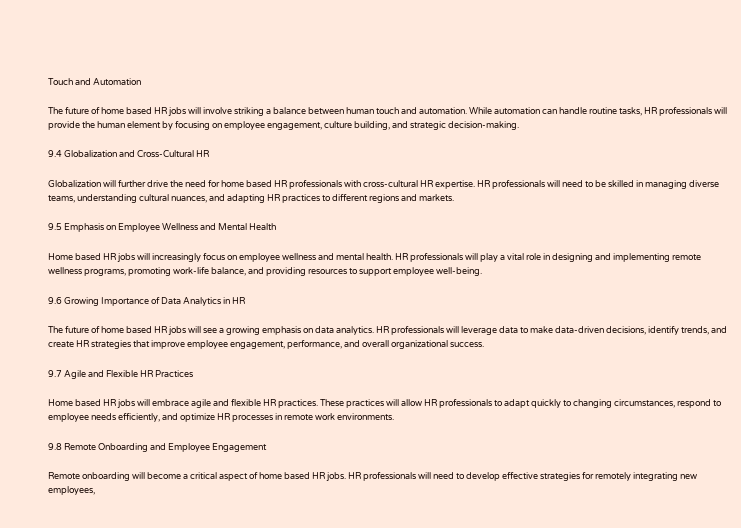Touch and Automation

The future of home based HR jobs will involve striking a balance between human touch and automation. While automation can handle routine tasks, HR professionals will provide the human element by focusing on employee engagement, culture building, and strategic decision-making.

9.4 Globalization and Cross-Cultural HR

Globalization will further drive the need for home based HR professionals with cross-cultural HR expertise. HR professionals will need to be skilled in managing diverse teams, understanding cultural nuances, and adapting HR practices to different regions and markets.

9.5 Emphasis on Employee Wellness and Mental Health

Home based HR jobs will increasingly focus on employee wellness and mental health. HR professionals will play a vital role in designing and implementing remote wellness programs, promoting work-life balance, and providing resources to support employee well-being.

9.6 Growing Importance of Data Analytics in HR

The future of home based HR jobs will see a growing emphasis on data analytics. HR professionals will leverage data to make data-driven decisions, identify trends, and create HR strategies that improve employee engagement, performance, and overall organizational success.

9.7 Agile and Flexible HR Practices

Home based HR jobs will embrace agile and flexible HR practices. These practices will allow HR professionals to adapt quickly to changing circumstances, respond to employee needs efficiently, and optimize HR processes in remote work environments.

9.8 Remote Onboarding and Employee Engagement

Remote onboarding will become a critical aspect of home based HR jobs. HR professionals will need to develop effective strategies for remotely integrating new employees,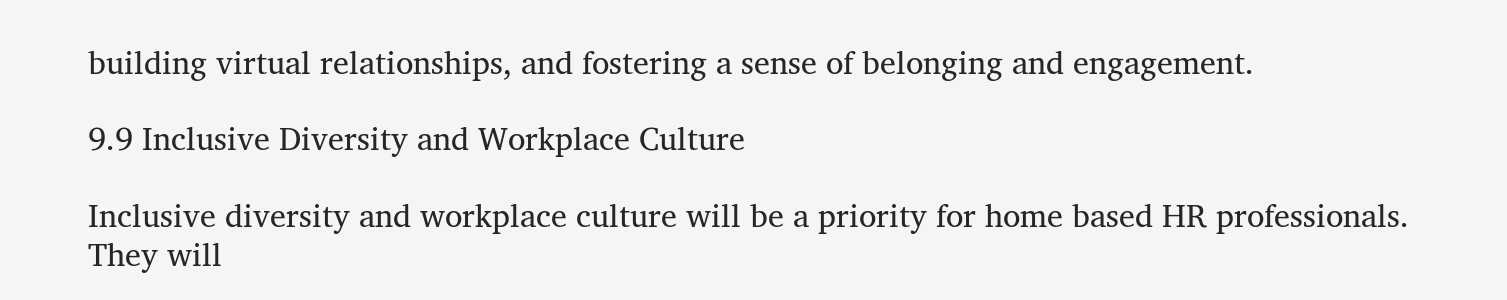building virtual relationships, and fostering a sense of belonging and engagement.

9.9 Inclusive Diversity and Workplace Culture

Inclusive diversity and workplace culture will be a priority for home based HR professionals. They will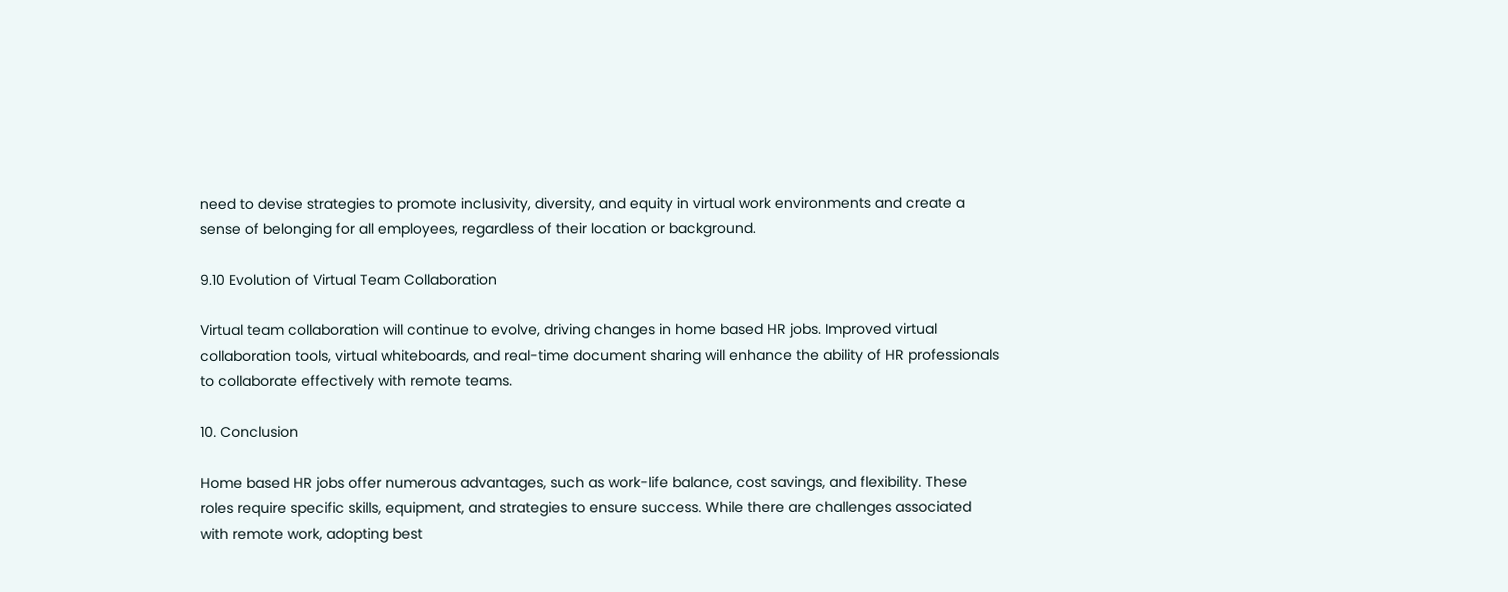need to devise strategies to promote inclusivity, diversity, and equity in virtual work environments and create a sense of belonging for all employees, regardless of their location or background.

9.10 Evolution of Virtual Team Collaboration

Virtual team collaboration will continue to evolve, driving changes in home based HR jobs. Improved virtual collaboration tools, virtual whiteboards, and real-time document sharing will enhance the ability of HR professionals to collaborate effectively with remote teams.

10. Conclusion

Home based HR jobs offer numerous advantages, such as work-life balance, cost savings, and flexibility. These roles require specific skills, equipment, and strategies to ensure success. While there are challenges associated with remote work, adopting best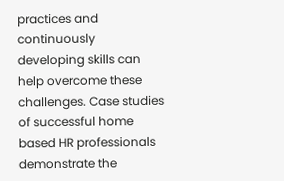practices and continuously developing skills can help overcome these challenges. Case studies of successful home based HR professionals demonstrate the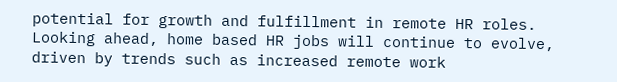potential for growth and fulfillment in remote HR roles. Looking ahead, home based HR jobs will continue to evolve, driven by trends such as increased remote work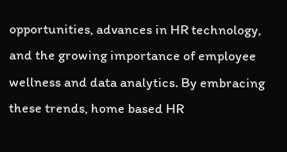opportunities, advances in HR technology, and the growing importance of employee wellness and data analytics. By embracing these trends, home based HR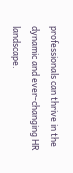professionals can thrive in the dynamic and ever-changing HR landscape.